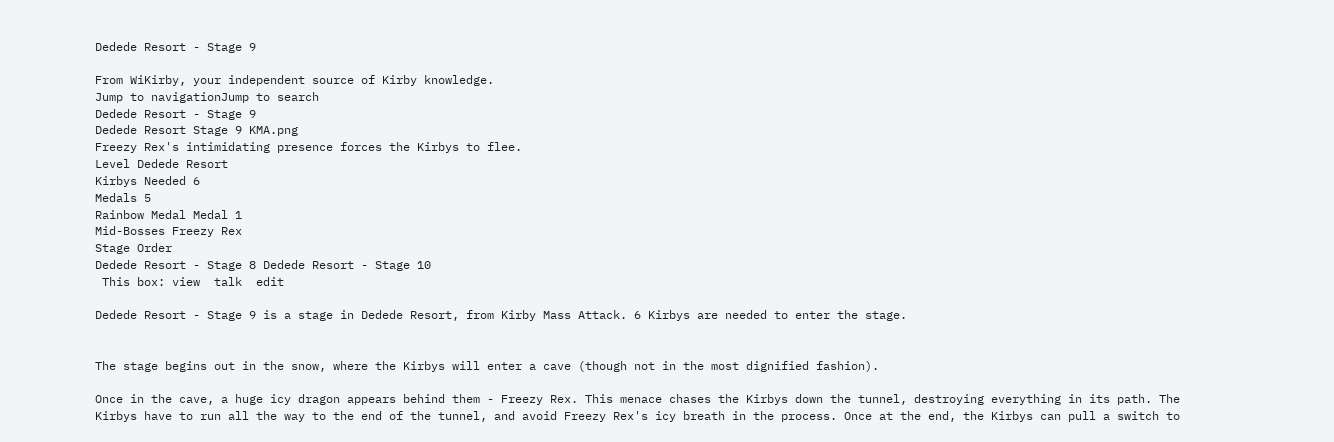Dedede Resort - Stage 9

From WiKirby, your independent source of Kirby knowledge.
Jump to navigationJump to search
Dedede Resort - Stage 9
Dedede Resort Stage 9 KMA.png
Freezy Rex's intimidating presence forces the Kirbys to flee.
Level Dedede Resort
Kirbys Needed 6
Medals 5
Rainbow Medal Medal 1
Mid-Bosses Freezy Rex
Stage Order
Dedede Resort - Stage 8 Dedede Resort - Stage 10
 This box: view  talk  edit

Dedede Resort - Stage 9 is a stage in Dedede Resort, from Kirby Mass Attack. 6 Kirbys are needed to enter the stage.


The stage begins out in the snow, where the Kirbys will enter a cave (though not in the most dignified fashion).

Once in the cave, a huge icy dragon appears behind them - Freezy Rex. This menace chases the Kirbys down the tunnel, destroying everything in its path. The Kirbys have to run all the way to the end of the tunnel, and avoid Freezy Rex's icy breath in the process. Once at the end, the Kirbys can pull a switch to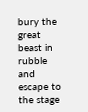bury the great beast in rubble and escape to the stage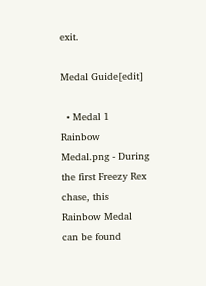exit.

Medal Guide[edit]

  • Medal 1 Rainbow Medal.png - During the first Freezy Rex chase, this Rainbow Medal can be found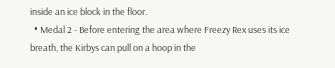inside an ice block in the floor.
  • Medal 2 - Before entering the area where Freezy Rex uses its ice breath, the Kirbys can pull on a hoop in the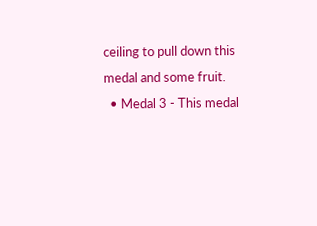ceiling to pull down this medal and some fruit.
  • Medal 3 - This medal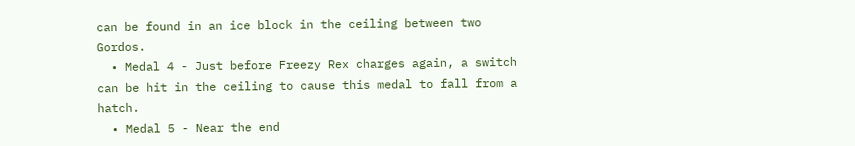can be found in an ice block in the ceiling between two Gordos.
  • Medal 4 - Just before Freezy Rex charges again, a switch can be hit in the ceiling to cause this medal to fall from a hatch.
  • Medal 5 - Near the end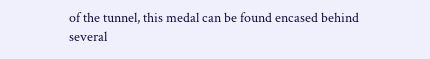of the tunnel, this medal can be found encased behind several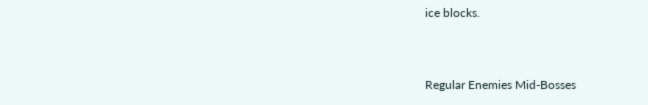ice blocks.


Regular Enemies Mid-Bosses